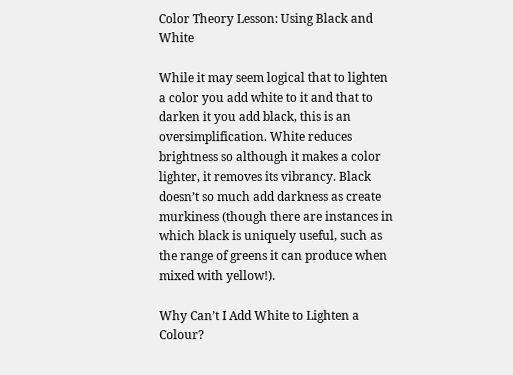Color Theory Lesson: Using Black and White

While it may seem logical that to lighten a color you add white to it and that to darken it you add black, this is an oversimplification. White reduces brightness so although it makes a color lighter, it removes its vibrancy. Black doesn’t so much add darkness as create murkiness (though there are instances in which black is uniquely useful, such as the range of greens it can produce when mixed with yellow!).

Why Can’t I Add White to Lighten a Colour?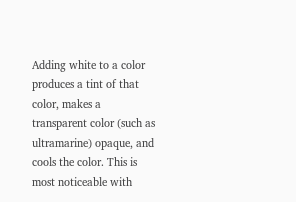Adding white to a color produces a tint of that color, makes a transparent color (such as ultramarine) opaque, and cools the color. This is most noticeable with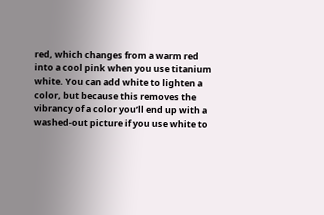red, which changes from a warm red into a cool pink when you use titanium white. You can add white to lighten a color, but because this removes the vibrancy of a color you’ll end up with a washed-out picture if you use white to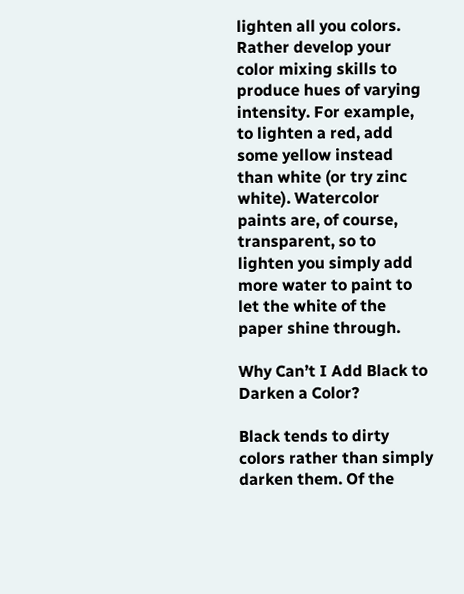lighten all you colors. Rather develop your color mixing skills to produce hues of varying intensity. For example, to lighten a red, add some yellow instead than white (or try zinc white). Watercolor paints are, of course, transparent, so to lighten you simply add more water to paint to let the white of the paper shine through.

Why Can’t I Add Black to Darken a Color?

Black tends to dirty colors rather than simply darken them. Of the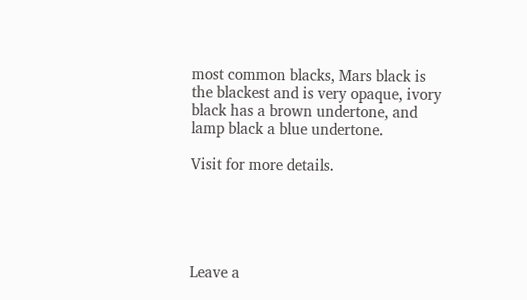most common blacks, Mars black is the blackest and is very opaque, ivory black has a brown undertone, and lamp black a blue undertone.

Visit for more details.





Leave a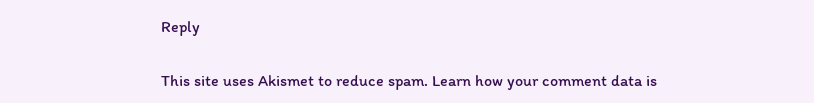Reply

This site uses Akismet to reduce spam. Learn how your comment data is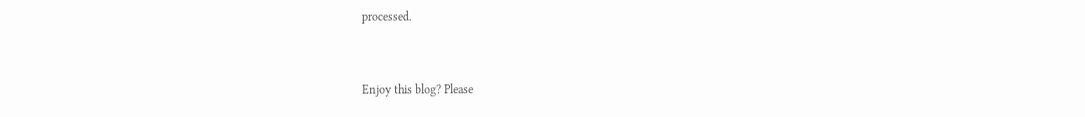processed.


Enjoy this blog? Please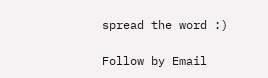spread the word :)

Follow by Email